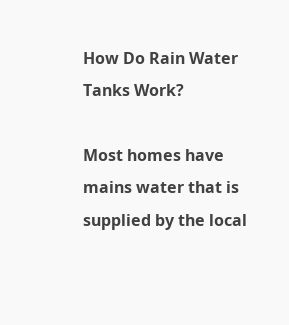How Do Rain Water Tanks Work?

Most homes have mains water that is supplied by the local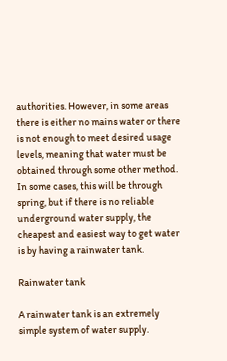authorities. However, in some areas there is either no mains water or there is not enough to meet desired usage levels, meaning that water must be obtained through some other method. In some cases, this will be through spring, but if there is no reliable underground water supply, the cheapest and easiest way to get water is by having a rainwater tank.

Rainwater tank

A rainwater tank is an extremely simple system of water supply.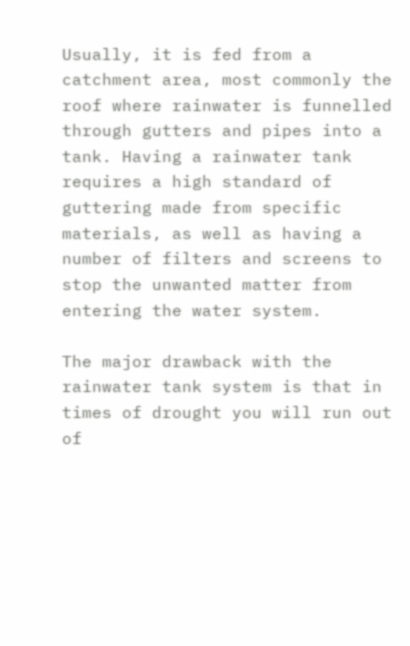Usually, it is fed from a catchment area, most commonly the roof where rainwater is funnelled through gutters and pipes into a tank. Having a rainwater tank requires a high standard of guttering made from specific materials, as well as having a number of filters and screens to stop the unwanted matter from entering the water system.

The major drawback with the rainwater tank system is that in times of drought you will run out of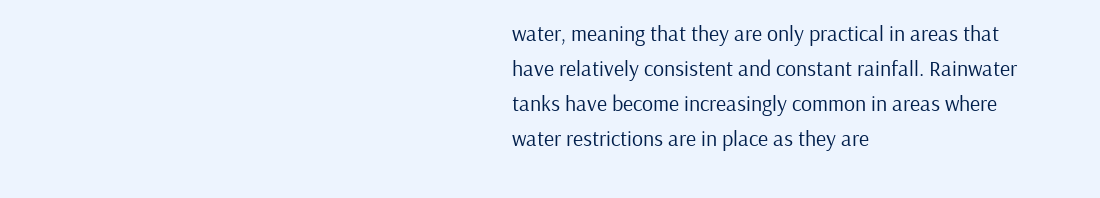water, meaning that they are only practical in areas that have relatively consistent and constant rainfall. Rainwater tanks have become increasingly common in areas where water restrictions are in place as they are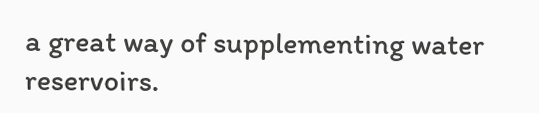a great way of supplementing water reservoirs.